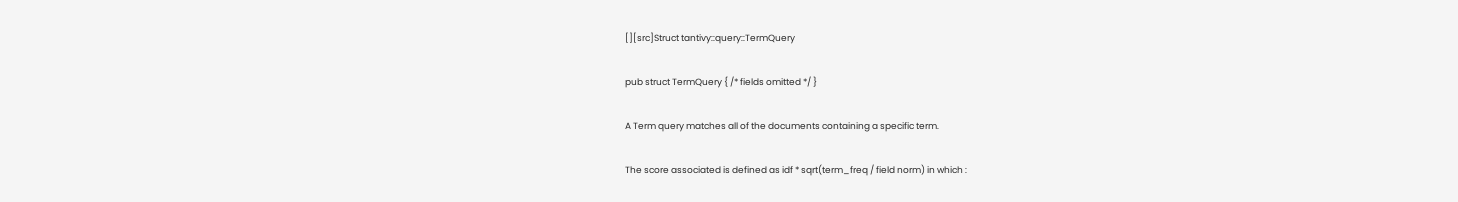[][src]Struct tantivy::query::TermQuery

pub struct TermQuery { /* fields omitted */ }

A Term query matches all of the documents containing a specific term.

The score associated is defined as idf * sqrt(term_freq / field norm) in which :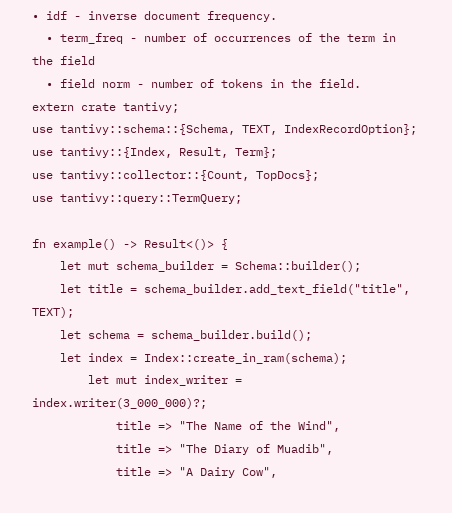• idf - inverse document frequency.
  • term_freq - number of occurrences of the term in the field
  • field norm - number of tokens in the field.
extern crate tantivy;
use tantivy::schema::{Schema, TEXT, IndexRecordOption};
use tantivy::{Index, Result, Term};
use tantivy::collector::{Count, TopDocs};
use tantivy::query::TermQuery;

fn example() -> Result<()> {
    let mut schema_builder = Schema::builder();
    let title = schema_builder.add_text_field("title", TEXT);
    let schema = schema_builder.build();
    let index = Index::create_in_ram(schema);
        let mut index_writer = index.writer(3_000_000)?;
            title => "The Name of the Wind",
            title => "The Diary of Muadib",
            title => "A Dairy Cow",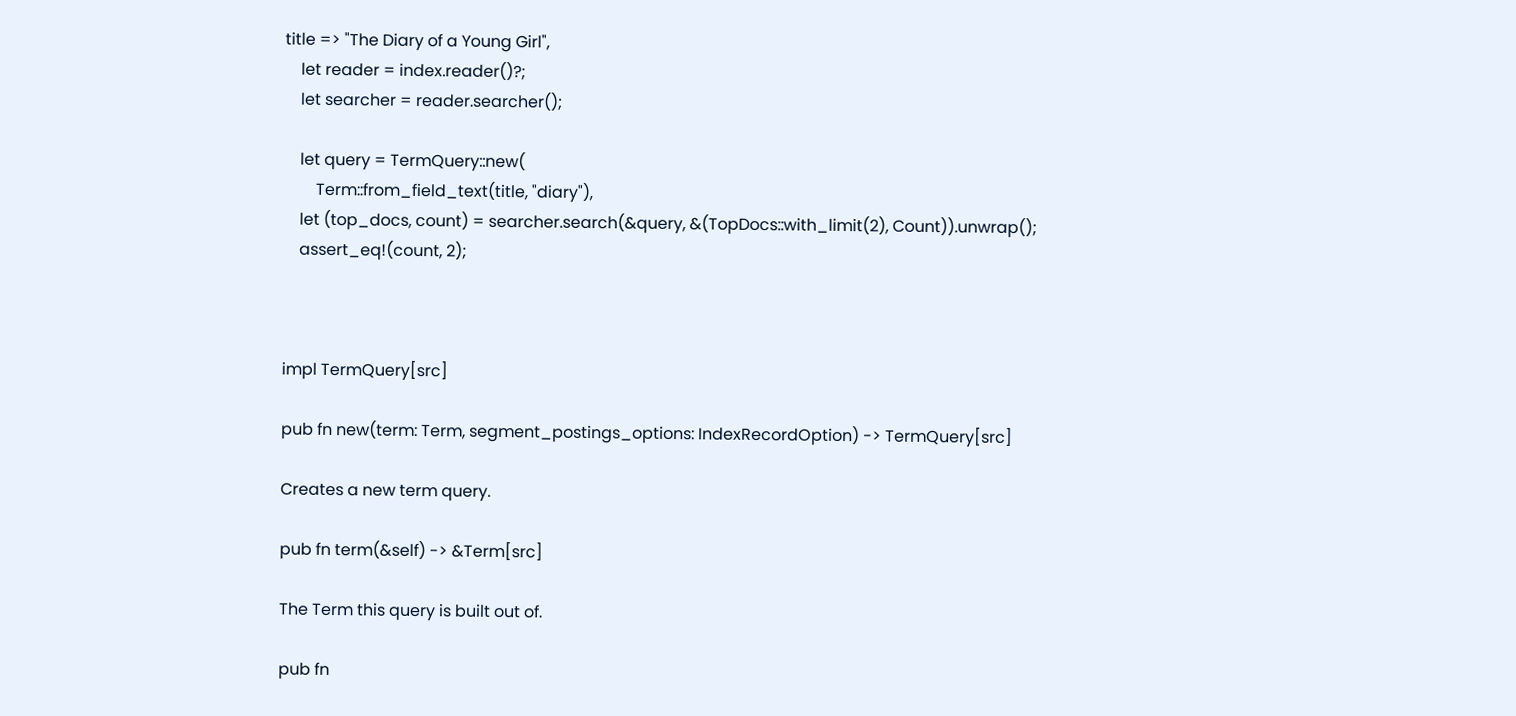title => "The Diary of a Young Girl",
    let reader = index.reader()?;
    let searcher = reader.searcher();

    let query = TermQuery::new(
        Term::from_field_text(title, "diary"),
    let (top_docs, count) = searcher.search(&query, &(TopDocs::with_limit(2), Count)).unwrap();
    assert_eq!(count, 2);



impl TermQuery[src]

pub fn new(term: Term, segment_postings_options: IndexRecordOption) -> TermQuery[src]

Creates a new term query.

pub fn term(&self) -> &Term[src]

The Term this query is built out of.

pub fn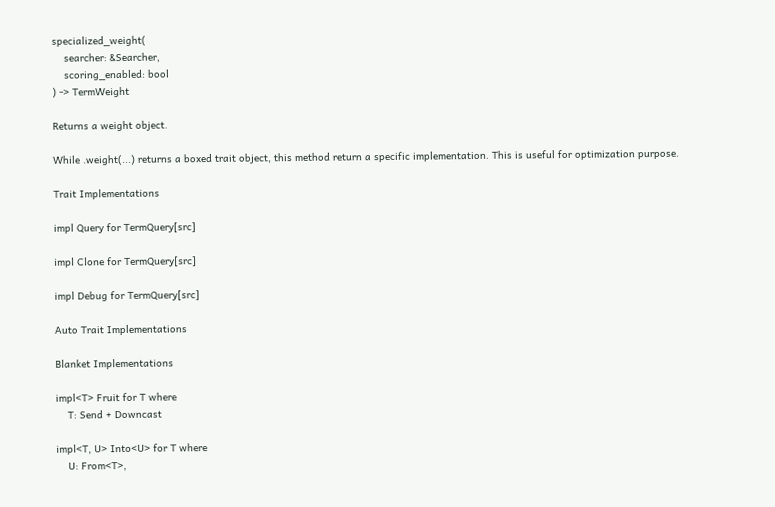specialized_weight(
    searcher: &Searcher,
    scoring_enabled: bool
) -> TermWeight

Returns a weight object.

While .weight(...) returns a boxed trait object, this method return a specific implementation. This is useful for optimization purpose.

Trait Implementations

impl Query for TermQuery[src]

impl Clone for TermQuery[src]

impl Debug for TermQuery[src]

Auto Trait Implementations

Blanket Implementations

impl<T> Fruit for T where
    T: Send + Downcast

impl<T, U> Into<U> for T where
    U: From<T>,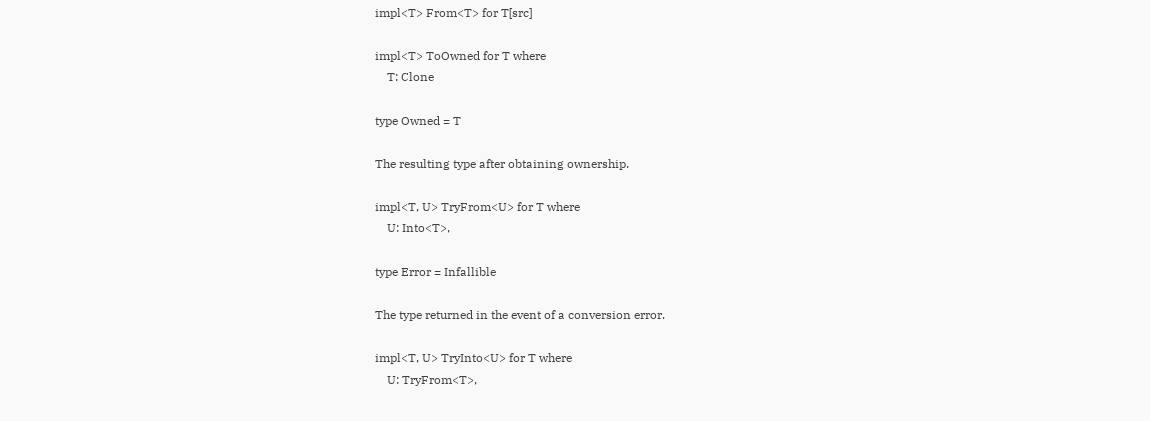impl<T> From<T> for T[src]

impl<T> ToOwned for T where
    T: Clone

type Owned = T

The resulting type after obtaining ownership.

impl<T, U> TryFrom<U> for T where
    U: Into<T>,

type Error = Infallible

The type returned in the event of a conversion error.

impl<T, U> TryInto<U> for T where
    U: TryFrom<T>,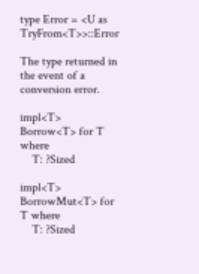type Error = <U as TryFrom<T>>::Error

The type returned in the event of a conversion error.

impl<T> Borrow<T> for T where
    T: ?Sized

impl<T> BorrowMut<T> for T where
    T: ?Sized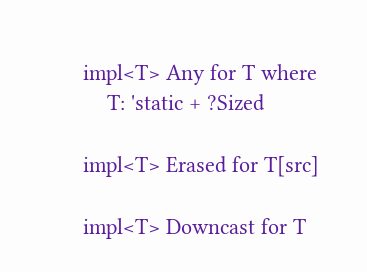impl<T> Any for T where
    T: 'static + ?Sized

impl<T> Erased for T[src]

impl<T> Downcast for T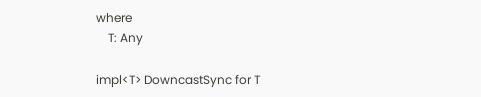where
    T: Any

impl<T> DowncastSync for T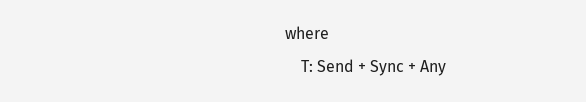where
    T: Send + Sync + Any